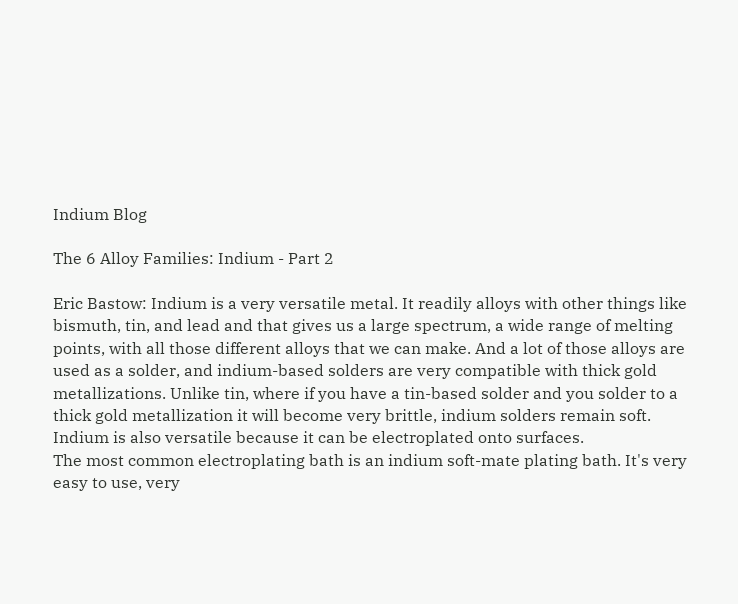Indium Blog

The 6 Alloy Families: Indium - Part 2

Eric Bastow: Indium is a very versatile metal. It readily alloys with other things like bismuth, tin, and lead and that gives us a large spectrum, a wide range of melting points, with all those different alloys that we can make. And a lot of those alloys are used as a solder, and indium-based solders are very compatible with thick gold metallizations. Unlike tin, where if you have a tin-based solder and you solder to a thick gold metallization it will become very brittle, indium solders remain soft. Indium is also versatile because it can be electroplated onto surfaces.
The most common electroplating bath is an indium soft-mate plating bath. It's very easy to use, very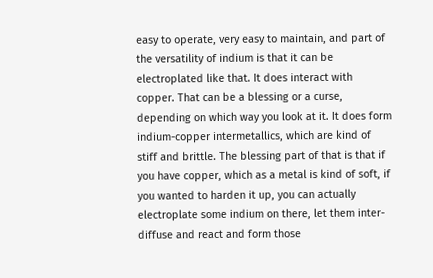easy to operate, very easy to maintain, and part of the versatility of indium is that it can be electroplated like that. It does interact with copper. That can be a blessing or a curse, depending on which way you look at it. It does form indium-copper intermetallics, which are kind of stiff and brittle. The blessing part of that is that if you have copper, which as a metal is kind of soft, if you wanted to harden it up, you can actually electroplate some indium on there, let them inter-diffuse and react and form those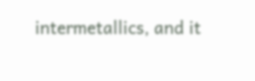intermetallics, and it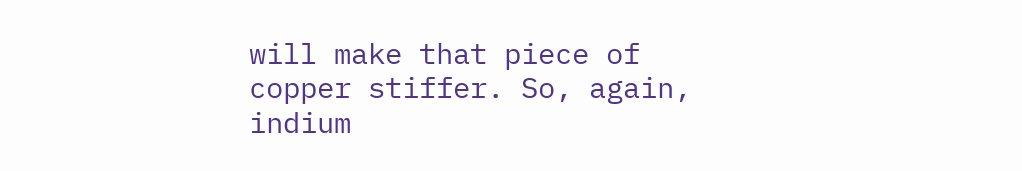will make that piece of copper stiffer. So, again, indium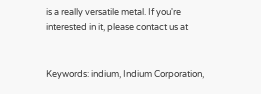is a really versatile metal. If you're interested in it, please contact us at


Keywords: indium, Indium Corporation,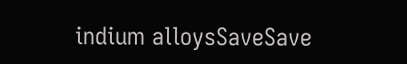indium alloysSaveSave